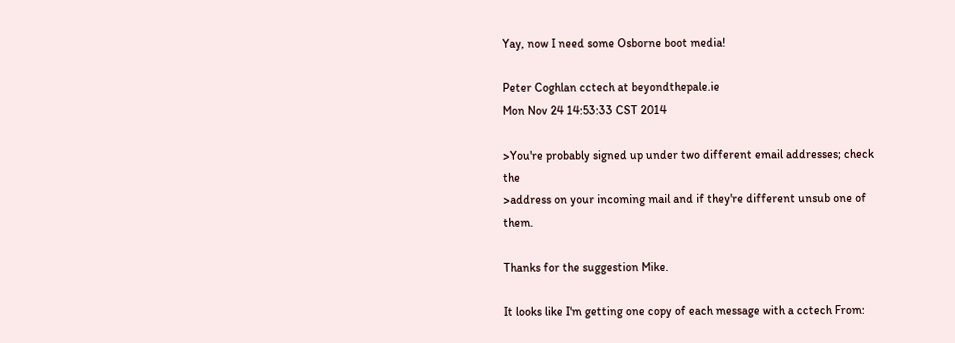Yay, now I need some Osborne boot media!

Peter Coghlan cctech at beyondthepale.ie
Mon Nov 24 14:53:33 CST 2014

>You're probably signed up under two different email addresses; check the
>address on your incoming mail and if they're different unsub one of them.

Thanks for the suggestion Mike.

It looks like I'm getting one copy of each message with a cctech From: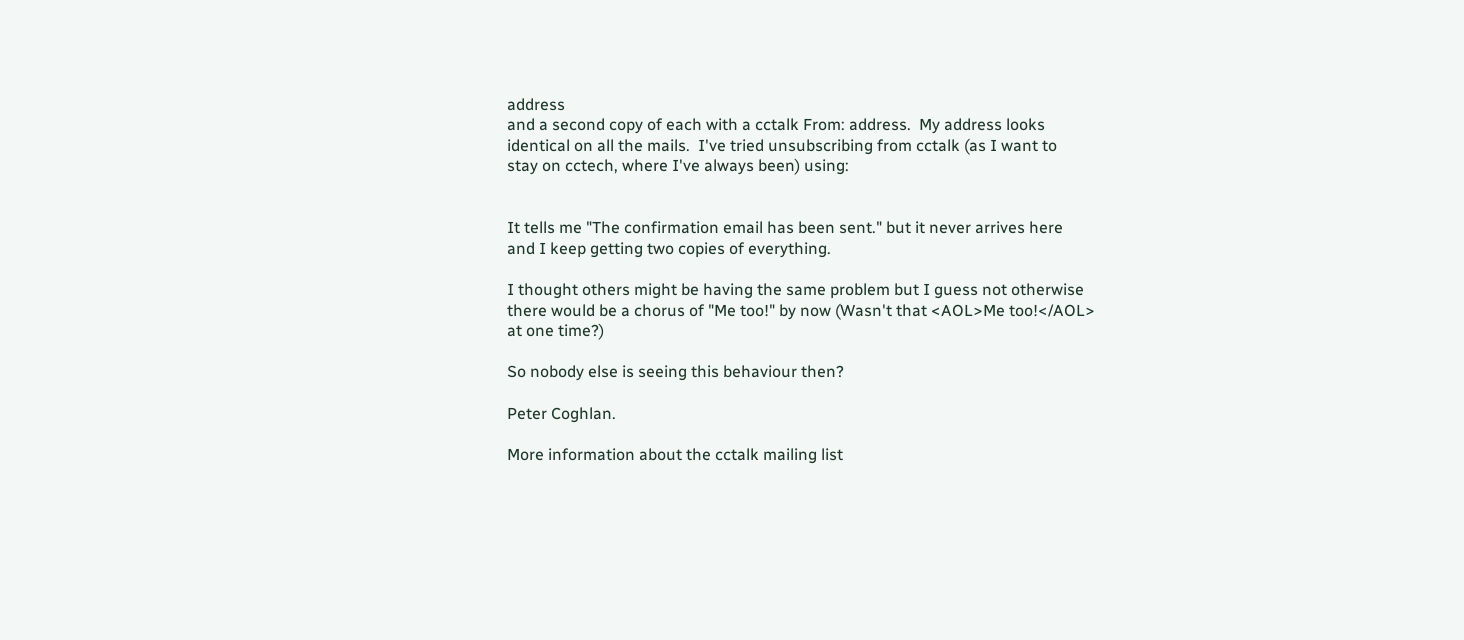address
and a second copy of each with a cctalk From: address.  My address looks
identical on all the mails.  I've tried unsubscribing from cctalk (as I want to
stay on cctech, where I've always been) using:


It tells me "The confirmation email has been sent." but it never arrives here
and I keep getting two copies of everything.

I thought others might be having the same problem but I guess not otherwise
there would be a chorus of "Me too!" by now (Wasn't that <AOL>Me too!</AOL>
at one time?)

So nobody else is seeing this behaviour then?

Peter Coghlan.

More information about the cctalk mailing list